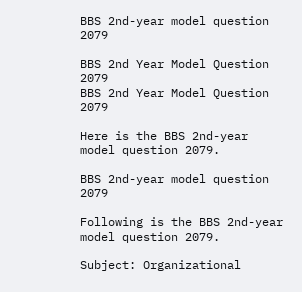BBS 2nd-year model question 2079

BBS 2nd Year Model Question 2079
BBS 2nd Year Model Question 2079

Here is the BBS 2nd-year model question 2079.

BBS 2nd-year model question 2079

Following is the BBS 2nd-year model question 2079.

Subject: Organizational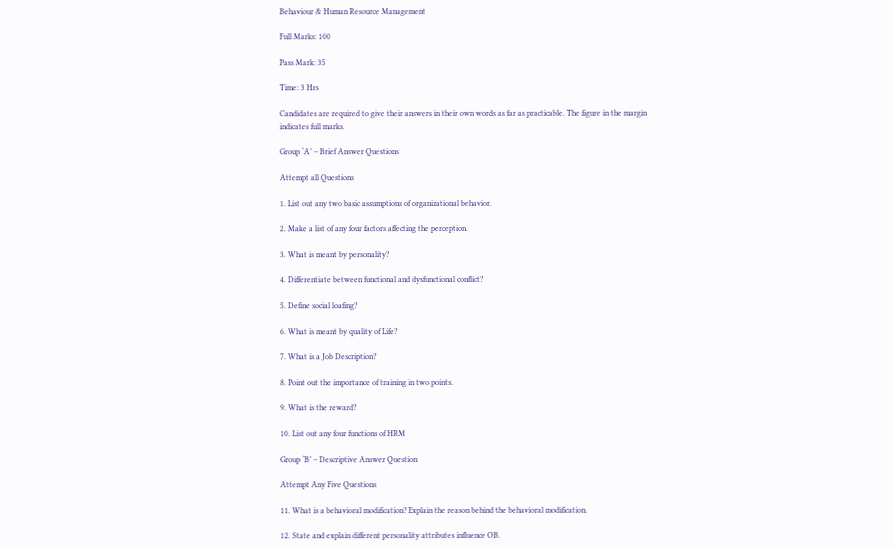Behaviour & Human Resource Management

Full Marks: 100

Pass Mark: 35

Time: 3 Hrs

Candidates are required to give their answers in their own words as far as practicable. The figure in the margin indicates full marks.

Group ‘A’ – Brief Answer Questions

Attempt all Questions

1. List out any two basic assumptions of organizational behavior.

2. Make a list of any four factors affecting the perception.

3. What is meant by personality?

4. Differentiate between functional and dysfunctional conflict?

5. Define social loafing?

6. What is meant by quality of Life?

7. What is a Job Description?

8. Point out the importance of training in two points.

9. What is the reward?

10. List out any four functions of HRM

Group ‘B’ – Descriptive Answer Question

Attempt Any Five Questions

11. What is a behavioral modification? Explain the reason behind the behavioral modification.

12. State and explain different personality attributes influence OB.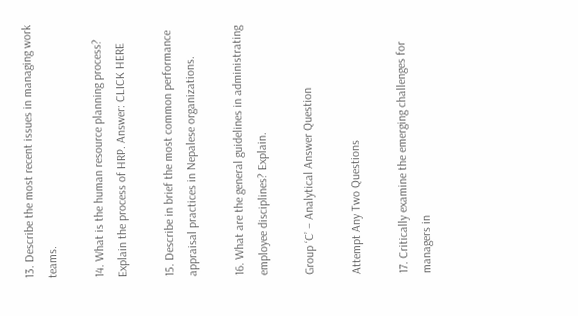13. Describe the most recent issues in managing work teams.

14. What is the human resource planning process? Explain the process of HRP. Answer: CLICK HERE

15. Describe in brief the most common performance appraisal practices in Nepalese organizations.

16. What are the general guidelines in administrating employee disciplines? Explain.

Group ‘C’ – Analytical Answer Question

Attempt Any Two Questions

17. Critically examine the emerging challenges for managers in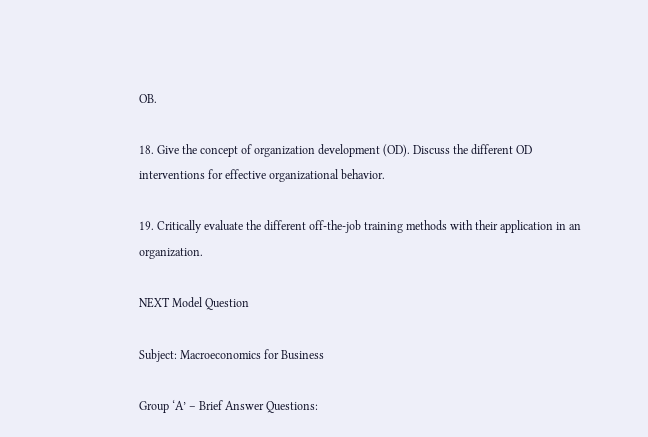OB.

18. Give the concept of organization development (OD). Discuss the different OD interventions for effective organizational behavior.

19. Critically evaluate the different off-the-job training methods with their application in an organization.

NEXT Model Question

Subject: Macroeconomics for Business

Group ‘A’ – Brief Answer Questions: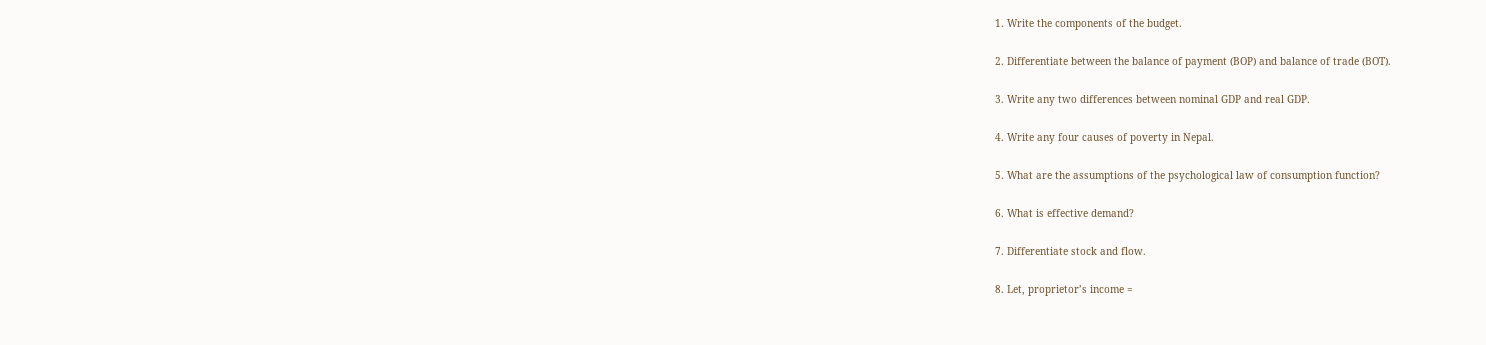1. Write the components of the budget.

2. Differentiate between the balance of payment (BOP) and balance of trade (BOT).

3. Write any two differences between nominal GDP and real GDP.

4. Write any four causes of poverty in Nepal.

5. What are the assumptions of the psychological law of consumption function?

6. What is effective demand?

7. Differentiate stock and flow.

8. Let, proprietor’s income =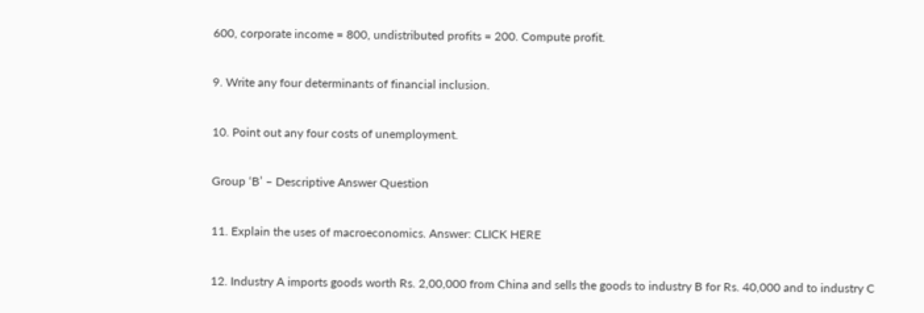600, corporate income = 800, undistributed profits = 200. Compute profit.

9. Write any four determinants of financial inclusion.

10. Point out any four costs of unemployment.

Group ‘B’ – Descriptive Answer Question

11. Explain the uses of macroeconomics. Answer: CLICK HERE

12. Industry A imports goods worth Rs. 2,00,000 from China and sells the goods to industry B for Rs. 40,000 and to industry C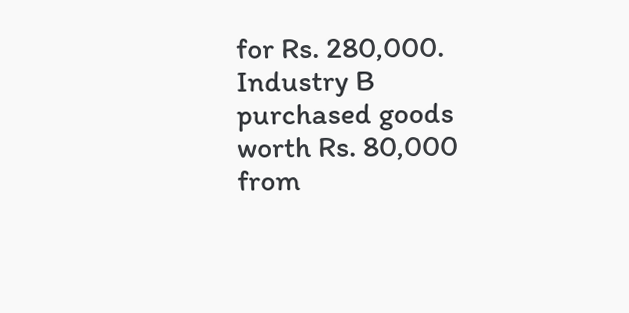for Rs. 280,000. Industry B purchased goods worth Rs. 80,000 from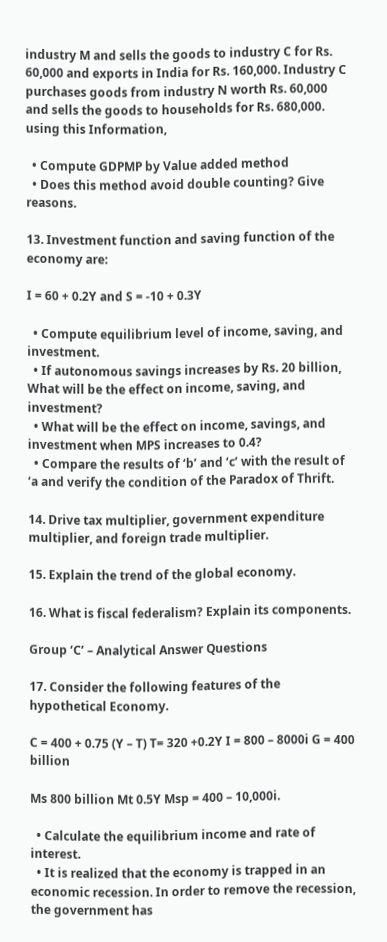industry M and sells the goods to industry C for Rs. 60,000 and exports in India for Rs. 160,000. Industry C purchases goods from industry N worth Rs. 60,000 and sells the goods to households for Rs. 680,000. using this Information,

  • Compute GDPMP by Value added method
  • Does this method avoid double counting? Give reasons.

13. Investment function and saving function of the economy are:

I = 60 + 0.2Y and S = -10 + 0.3Y

  • Compute equilibrium level of income, saving, and investment.
  • If autonomous savings increases by Rs. 20 billion, What will be the effect on income, saving, and investment?
  • What will be the effect on income, savings, and investment when MPS increases to 0.4?
  • Compare the results of ‘b’ and ‘c’ with the result of ‘a and verify the condition of the Paradox of Thrift.

14. Drive tax multiplier, government expenditure multiplier, and foreign trade multiplier.

15. Explain the trend of the global economy.

16. What is fiscal federalism? Explain its components.

Group ‘C’ – Analytical Answer Questions

17. Consider the following features of the hypothetical Economy.

C = 400 + 0.75 (Y – T) T= 320 +0.2Y I = 800 – 8000i G = 400 billion

Ms 800 billion Mt 0.5Y Msp = 400 – 10,000i.

  • Calculate the equilibrium income and rate of interest.
  • It is realized that the economy is trapped in an economic recession. In order to remove the recession, the government has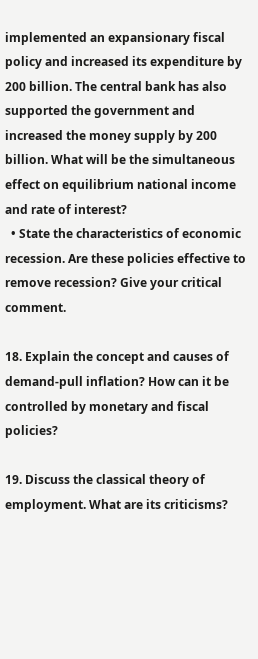implemented an expansionary fiscal policy and increased its expenditure by 200 billion. The central bank has also supported the government and increased the money supply by 200 billion. What will be the simultaneous effect on equilibrium national income and rate of interest?
  • State the characteristics of economic recession. Are these policies effective to remove recession? Give your critical comment.

18. Explain the concept and causes of demand-pull inflation? How can it be controlled by monetary and fiscal policies?

19. Discuss the classical theory of employment. What are its criticisms?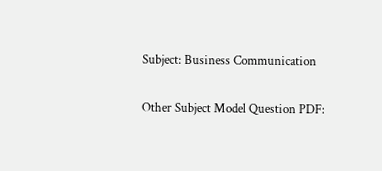Subject: Business Communication

Other Subject Model Question PDF: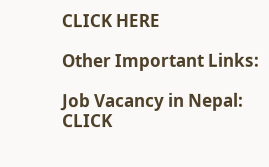CLICK HERE

Other Important Links:

Job Vacancy in Nepal: CLICK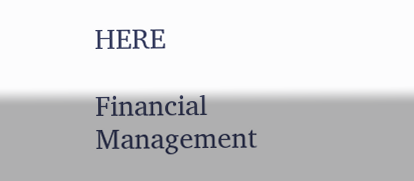HERE

Financial Management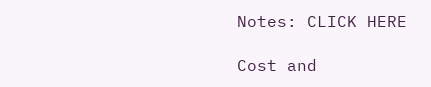Notes: CLICK HERE

Cost and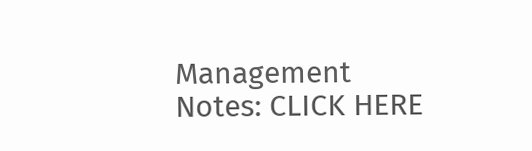Management Notes: CLICK HERE